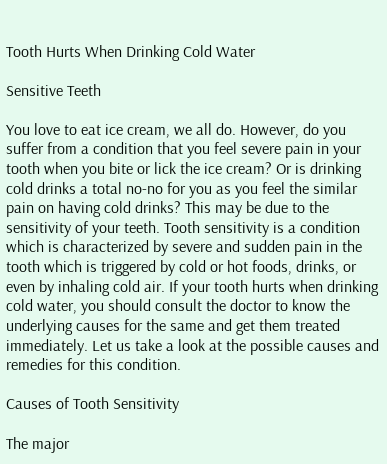Tooth Hurts When Drinking Cold Water

Sensitive Teeth

You love to eat ice cream, we all do. However, do you suffer from a condition that you feel severe pain in your tooth when you bite or lick the ice cream? Or is drinking cold drinks a total no-no for you as you feel the similar pain on having cold drinks? This may be due to the sensitivity of your teeth. Tooth sensitivity is a condition which is characterized by severe and sudden pain in the tooth which is triggered by cold or hot foods, drinks, or even by inhaling cold air. If your tooth hurts when drinking cold water, you should consult the doctor to know the underlying causes for the same and get them treated immediately. Let us take a look at the possible causes and remedies for this condition.

Causes of Tooth Sensitivity

The major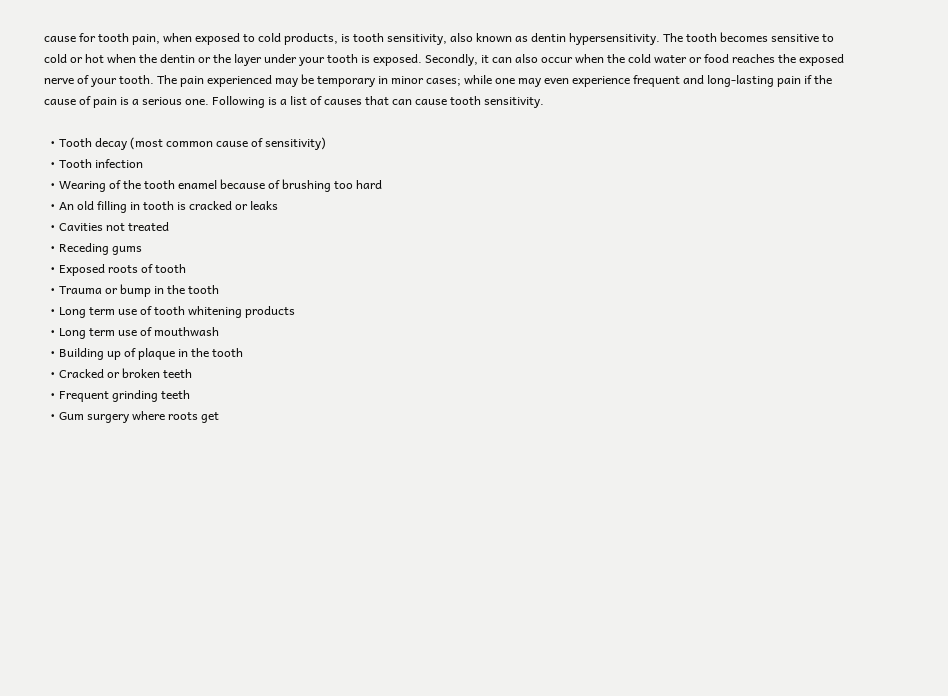cause for tooth pain, when exposed to cold products, is tooth sensitivity, also known as dentin hypersensitivity. The tooth becomes sensitive to cold or hot when the dentin or the layer under your tooth is exposed. Secondly, it can also occur when the cold water or food reaches the exposed nerve of your tooth. The pain experienced may be temporary in minor cases; while one may even experience frequent and long-lasting pain if the cause of pain is a serious one. Following is a list of causes that can cause tooth sensitivity.

  • Tooth decay (most common cause of sensitivity)
  • Tooth infection
  • Wearing of the tooth enamel because of brushing too hard
  • An old filling in tooth is cracked or leaks
  • Cavities not treated
  • Receding gums
  • Exposed roots of tooth
  • Trauma or bump in the tooth
  • Long term use of tooth whitening products
  • Long term use of mouthwash
  • Building up of plaque in the tooth
  • Cracked or broken teeth
  • Frequent grinding teeth
  • Gum surgery where roots get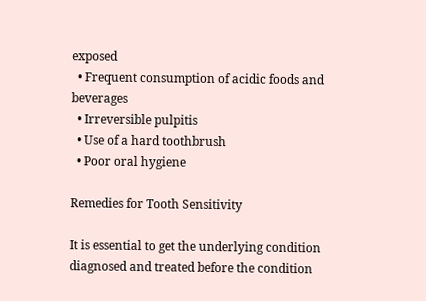exposed
  • Frequent consumption of acidic foods and beverages
  • Irreversible pulpitis
  • Use of a hard toothbrush
  • Poor oral hygiene

Remedies for Tooth Sensitivity

It is essential to get the underlying condition diagnosed and treated before the condition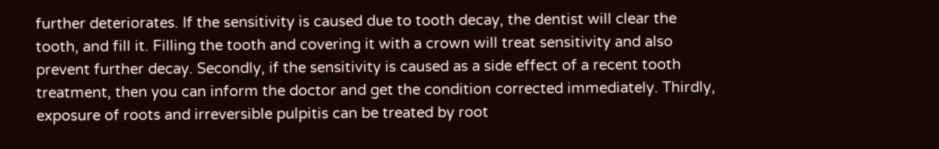further deteriorates. If the sensitivity is caused due to tooth decay, the dentist will clear the tooth, and fill it. Filling the tooth and covering it with a crown will treat sensitivity and also prevent further decay. Secondly, if the sensitivity is caused as a side effect of a recent tooth treatment, then you can inform the doctor and get the condition corrected immediately. Thirdly, exposure of roots and irreversible pulpitis can be treated by root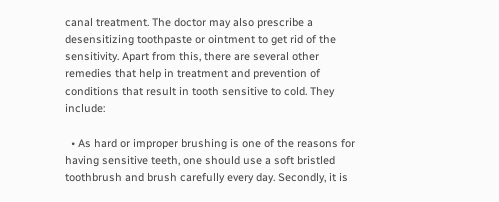canal treatment. The doctor may also prescribe a desensitizing toothpaste or ointment to get rid of the sensitivity. Apart from this, there are several other remedies that help in treatment and prevention of conditions that result in tooth sensitive to cold. They include:

  • As hard or improper brushing is one of the reasons for having sensitive teeth, one should use a soft bristled toothbrush and brush carefully every day. Secondly, it is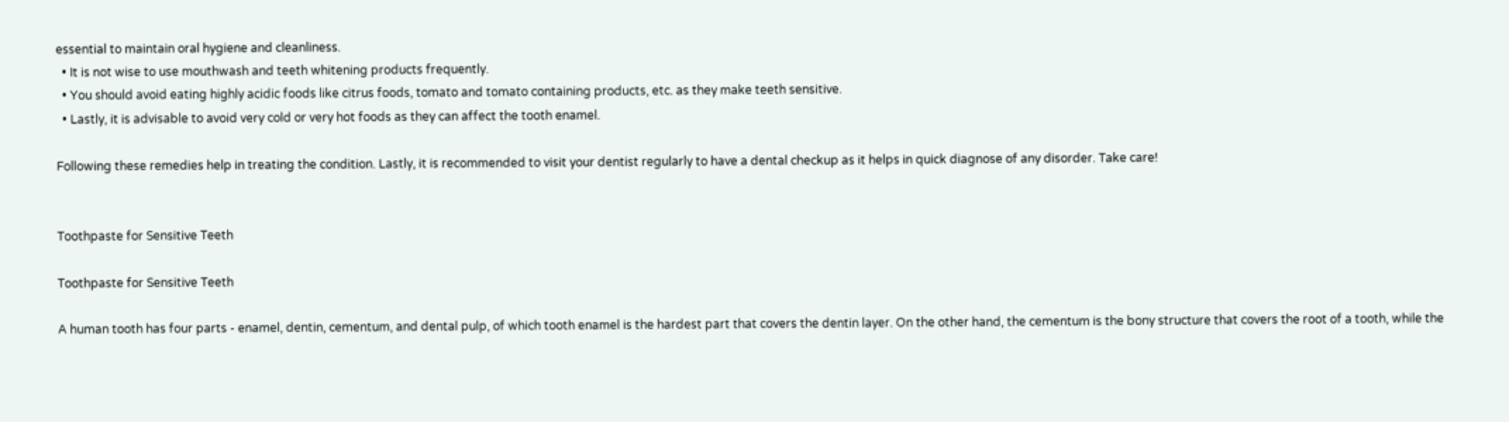essential to maintain oral hygiene and cleanliness.
  • It is not wise to use mouthwash and teeth whitening products frequently.
  • You should avoid eating highly acidic foods like citrus foods, tomato and tomato containing products, etc. as they make teeth sensitive.
  • Lastly, it is advisable to avoid very cold or very hot foods as they can affect the tooth enamel.

Following these remedies help in treating the condition. Lastly, it is recommended to visit your dentist regularly to have a dental checkup as it helps in quick diagnose of any disorder. Take care!


Toothpaste for Sensitive Teeth

Toothpaste for Sensitive Teeth

A human tooth has four parts - enamel, dentin, cementum, and dental pulp, of which tooth enamel is the hardest part that covers the dentin layer. On the other hand, the cementum is the bony structure that covers the root of a tooth, while the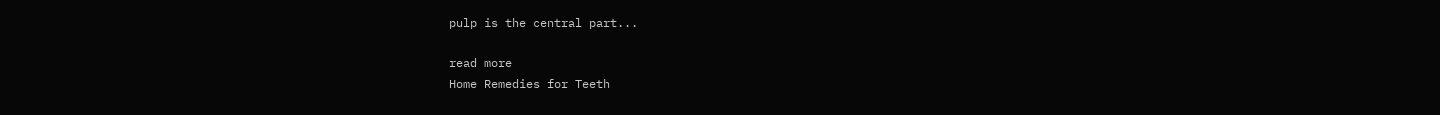pulp is the central part...

read more
Home Remedies for Teeth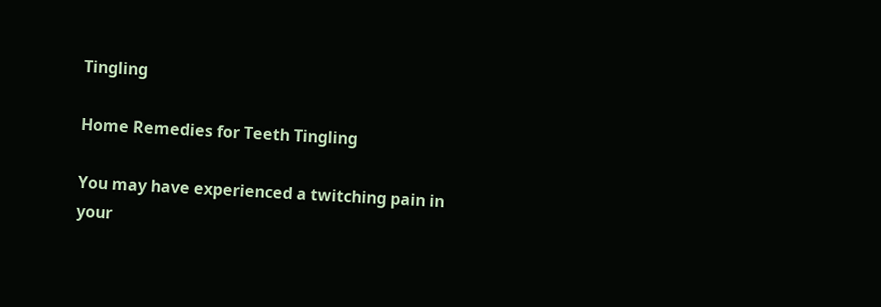Tingling

Home Remedies for Teeth Tingling

You may have experienced a twitching pain in your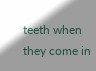teeth when they come in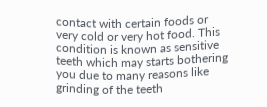contact with certain foods or very cold or very hot food. This condition is known as sensitive teeth which may starts bothering you due to many reasons like grinding of the teeth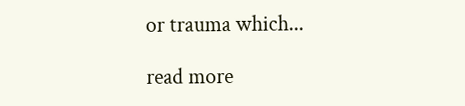or trauma which...

read more